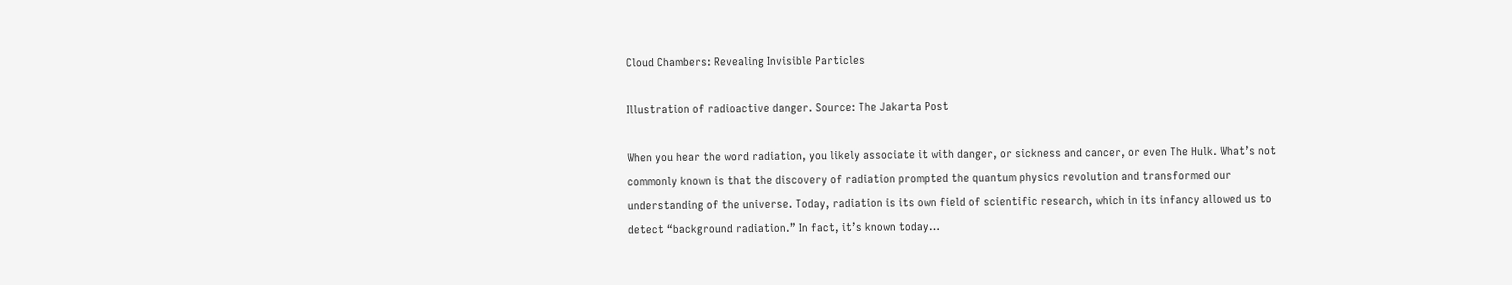Cloud Chambers: Revealing Invisible Particles

Illustration of radioactive danger. Source: The Jakarta Post

When you hear the word radiation, you likely associate it with danger, or sickness and cancer, or even The Hulk. What’s not commonly known is that the discovery of radiation prompted the quantum physics revolution and transformed our understanding of the universe. Today, radiation is its own field of scientific research, which in its infancy allowed us to detect “background radiation.” In fact, it’s known today…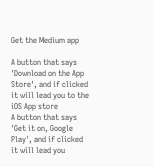Get the Medium app

A button that says 'Download on the App Store', and if clicked it will lead you to the iOS App store
A button that says 'Get it on, Google Play', and if clicked it will lead you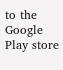to the Google Play store